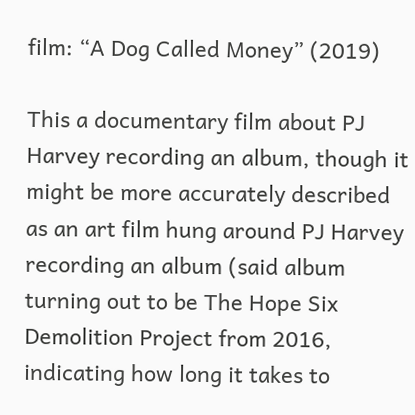film: “A Dog Called Money” (2019)

This a documentary film about PJ Harvey recording an album, though it might be more accurately described as an art film hung around PJ Harvey recording an album (said album turning out to be The Hope Six Demolition Project from 2016, indicating how long it takes to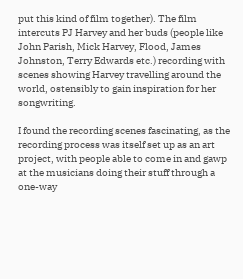put this kind of film together). The film intercuts PJ Harvey and her buds (people like John Parish, Mick Harvey, Flood, James Johnston, Terry Edwards etc.) recording with scenes showing Harvey travelling around the world, ostensibly to gain inspiration for her songwriting.

I found the recording scenes fascinating, as the recording process was itself set up as an art project, with people able to come in and gawp at the musicians doing their stuff through a one-way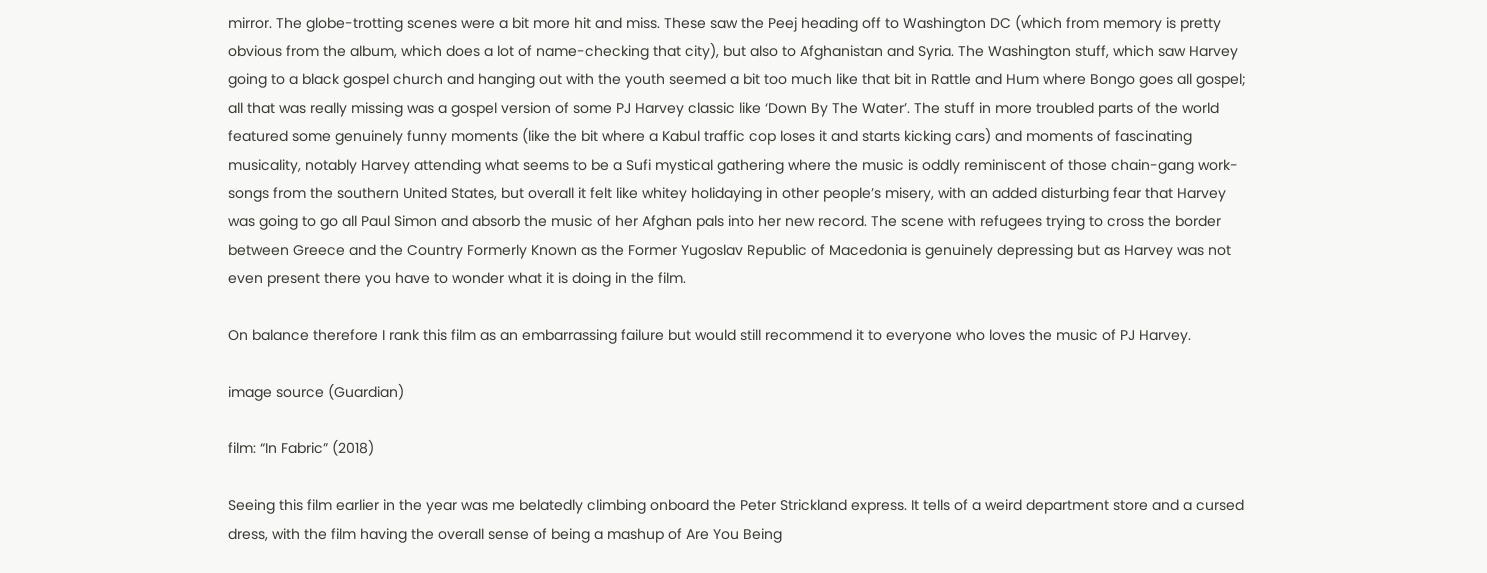mirror. The globe-trotting scenes were a bit more hit and miss. These saw the Peej heading off to Washington DC (which from memory is pretty obvious from the album, which does a lot of name-checking that city), but also to Afghanistan and Syria. The Washington stuff, which saw Harvey going to a black gospel church and hanging out with the youth seemed a bit too much like that bit in Rattle and Hum where Bongo goes all gospel; all that was really missing was a gospel version of some PJ Harvey classic like ‘Down By The Water’. The stuff in more troubled parts of the world featured some genuinely funny moments (like the bit where a Kabul traffic cop loses it and starts kicking cars) and moments of fascinating musicality, notably Harvey attending what seems to be a Sufi mystical gathering where the music is oddly reminiscent of those chain-gang work-songs from the southern United States, but overall it felt like whitey holidaying in other people’s misery, with an added disturbing fear that Harvey was going to go all Paul Simon and absorb the music of her Afghan pals into her new record. The scene with refugees trying to cross the border between Greece and the Country Formerly Known as the Former Yugoslav Republic of Macedonia is genuinely depressing but as Harvey was not even present there you have to wonder what it is doing in the film.

On balance therefore I rank this film as an embarrassing failure but would still recommend it to everyone who loves the music of PJ Harvey.

image source (Guardian)

film: “In Fabric” (2018)

Seeing this film earlier in the year was me belatedly climbing onboard the Peter Strickland express. It tells of a weird department store and a cursed dress, with the film having the overall sense of being a mashup of Are You Being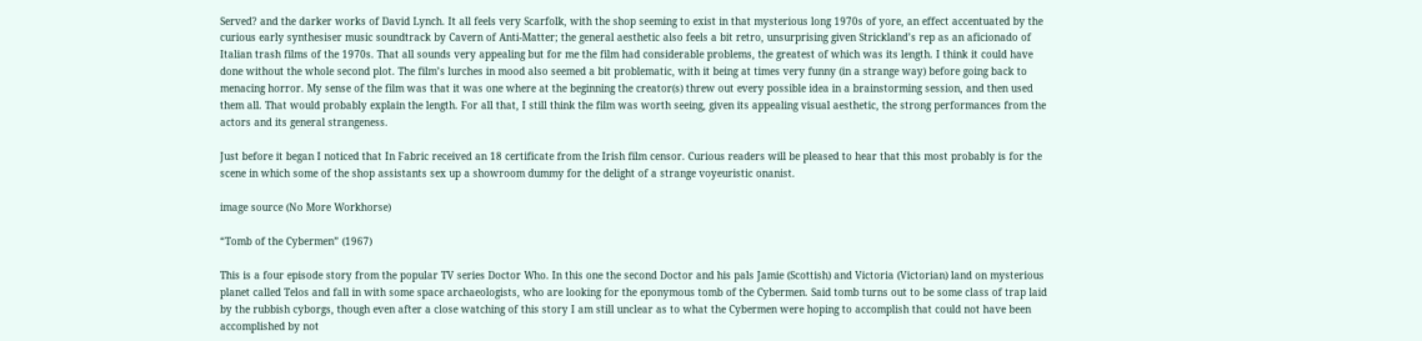Served? and the darker works of David Lynch. It all feels very Scarfolk, with the shop seeming to exist in that mysterious long 1970s of yore, an effect accentuated by the curious early synthesiser music soundtrack by Cavern of Anti-Matter; the general aesthetic also feels a bit retro, unsurprising given Strickland’s rep as an aficionado of Italian trash films of the 1970s. That all sounds very appealing but for me the film had considerable problems, the greatest of which was its length. I think it could have done without the whole second plot. The film’s lurches in mood also seemed a bit problematic, with it being at times very funny (in a strange way) before going back to menacing horror. My sense of the film was that it was one where at the beginning the creator(s) threw out every possible idea in a brainstorming session, and then used them all. That would probably explain the length. For all that, I still think the film was worth seeing, given its appealing visual aesthetic, the strong performances from the actors and its general strangeness.

Just before it began I noticed that In Fabric received an 18 certificate from the Irish film censor. Curious readers will be pleased to hear that this most probably is for the scene in which some of the shop assistants sex up a showroom dummy for the delight of a strange voyeuristic onanist.

image source (No More Workhorse)

“Tomb of the Cybermen” (1967)

This is a four episode story from the popular TV series Doctor Who. In this one the second Doctor and his pals Jamie (Scottish) and Victoria (Victorian) land on mysterious planet called Telos and fall in with some space archaeologists, who are looking for the eponymous tomb of the Cybermen. Said tomb turns out to be some class of trap laid by the rubbish cyborgs, though even after a close watching of this story I am still unclear as to what the Cybermen were hoping to accomplish that could not have been accomplished by not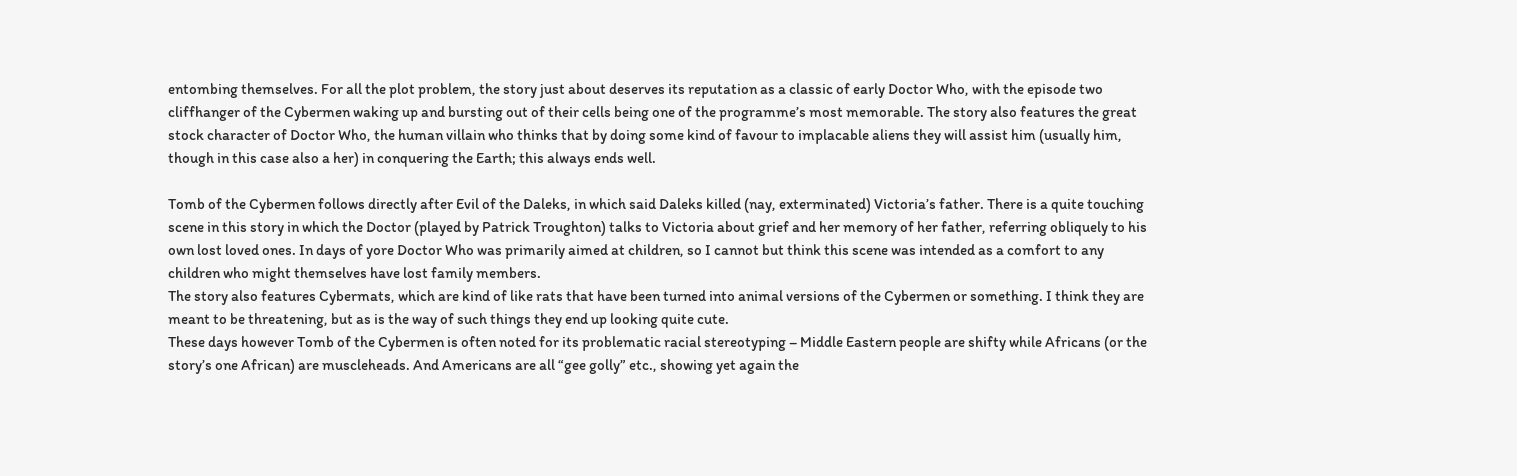entombing themselves. For all the plot problem, the story just about deserves its reputation as a classic of early Doctor Who, with the episode two cliffhanger of the Cybermen waking up and bursting out of their cells being one of the programme’s most memorable. The story also features the great stock character of Doctor Who, the human villain who thinks that by doing some kind of favour to implacable aliens they will assist him (usually him, though in this case also a her) in conquering the Earth; this always ends well.

Tomb of the Cybermen follows directly after Evil of the Daleks, in which said Daleks killed (nay, exterminated) Victoria’s father. There is a quite touching scene in this story in which the Doctor (played by Patrick Troughton) talks to Victoria about grief and her memory of her father, referring obliquely to his own lost loved ones. In days of yore Doctor Who was primarily aimed at children, so I cannot but think this scene was intended as a comfort to any children who might themselves have lost family members.
The story also features Cybermats, which are kind of like rats that have been turned into animal versions of the Cybermen or something. I think they are meant to be threatening, but as is the way of such things they end up looking quite cute.
These days however Tomb of the Cybermen is often noted for its problematic racial stereotyping – Middle Eastern people are shifty while Africans (or the story’s one African) are muscleheads. And Americans are all “gee golly” etc., showing yet again the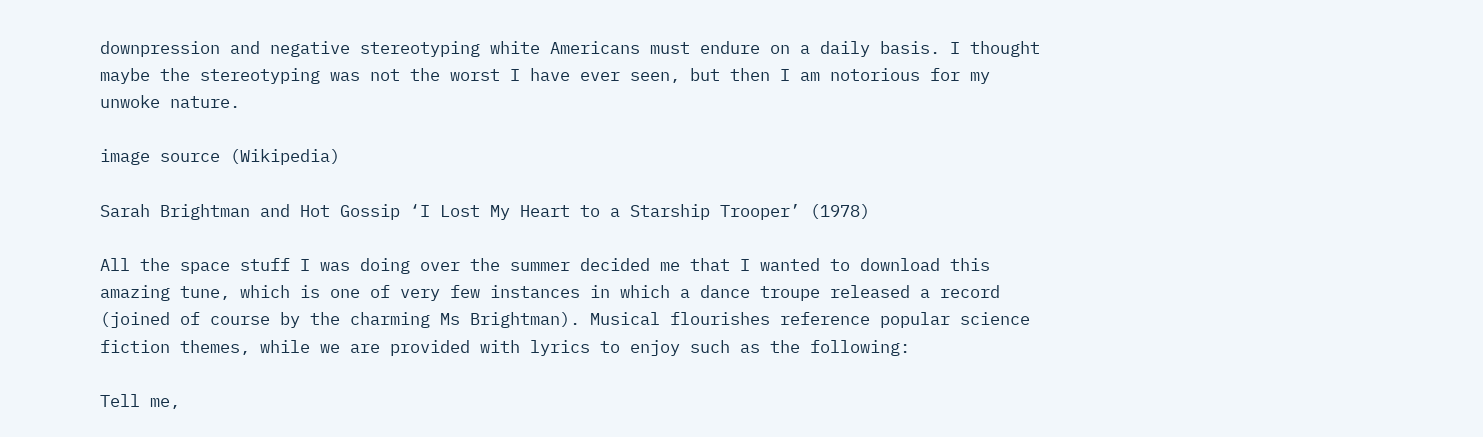downpression and negative stereotyping white Americans must endure on a daily basis. I thought maybe the stereotyping was not the worst I have ever seen, but then I am notorious for my unwoke nature.

image source (Wikipedia)

Sarah Brightman and Hot Gossip ‘I Lost My Heart to a Starship Trooper’ (1978)

All the space stuff I was doing over the summer decided me that I wanted to download this amazing tune, which is one of very few instances in which a dance troupe released a record (joined of course by the charming Ms Brightman). Musical flourishes reference popular science fiction themes, while we are provided with lyrics to enjoy such as the following:

Tell me,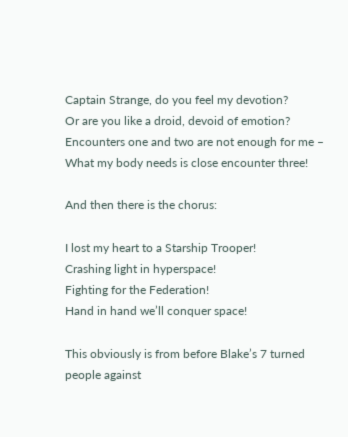Captain Strange, do you feel my devotion?
Or are you like a droid, devoid of emotion?
Encounters one and two are not enough for me –
What my body needs is close encounter three!

And then there is the chorus:

I lost my heart to a Starship Trooper!
Crashing light in hyperspace!
Fighting for the Federation!
Hand in hand we’ll conquer space!

This obviously is from before Blake’s 7 turned people against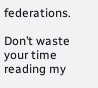federations.

Don’t waste your time reading my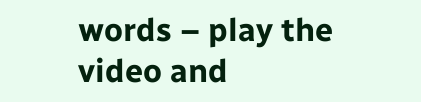words – play the video and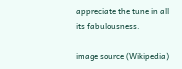appreciate the tune in all its fabulousness.

image source (Wikipedia)